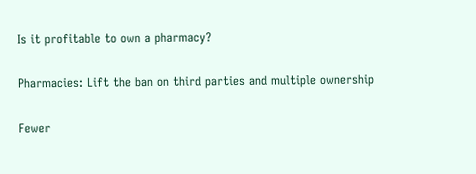Is it profitable to own a pharmacy?

Pharmacies: Lift the ban on third parties and multiple ownership

Fewer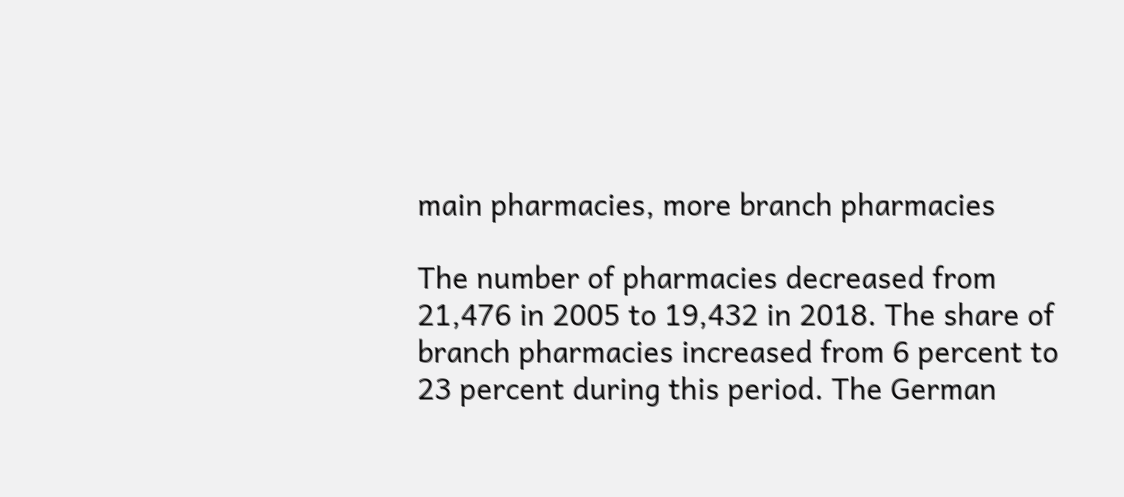main pharmacies, more branch pharmacies

The number of pharmacies decreased from 21,476 in 2005 to 19,432 in 2018. The share of branch pharmacies increased from 6 percent to 23 percent during this period. The German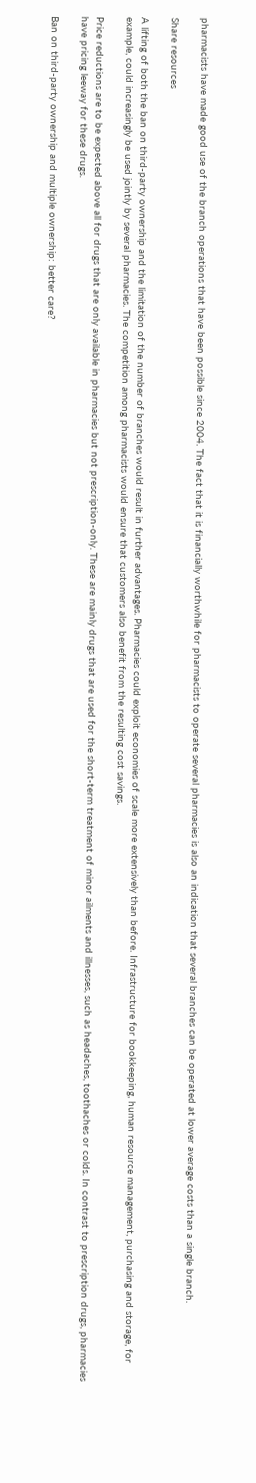pharmacists have made good use of the branch operations that have been possible since 2004. The fact that it is financially worthwhile for pharmacists to operate several pharmacies is also an indication that several branches can be operated at lower average costs than a single branch.

Share resources

A lifting of both the ban on third-party ownership and the limitation of the number of branches would result in further advantages. Pharmacies could exploit economies of scale more extensively than before. Infrastructure for bookkeeping, human resource management, purchasing and storage, for example, could increasingly be used jointly by several pharmacies. The competition among pharmacists would ensure that customers also benefit from the resulting cost savings.

Price reductions are to be expected above all for drugs that are only available in pharmacies but not prescription-only. These are mainly drugs that are used for the short-term treatment of minor ailments and illnesses, such as headaches, toothaches or colds. In contrast to prescription drugs, pharmacies have pricing leeway for these drugs.

Ban on third-party ownership and multiple ownership: better care?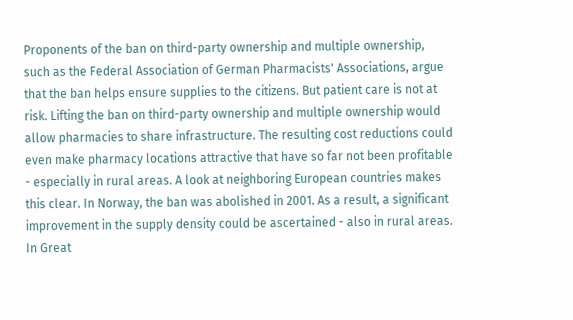Proponents of the ban on third-party ownership and multiple ownership, such as the Federal Association of German Pharmacists' Associations, argue that the ban helps ensure supplies to the citizens. But patient care is not at risk. Lifting the ban on third-party ownership and multiple ownership would allow pharmacies to share infrastructure. The resulting cost reductions could even make pharmacy locations attractive that have so far not been profitable - especially in rural areas. A look at neighboring European countries makes this clear. In Norway, the ban was abolished in 2001. As a result, a significant improvement in the supply density could be ascertained - also in rural areas. In Great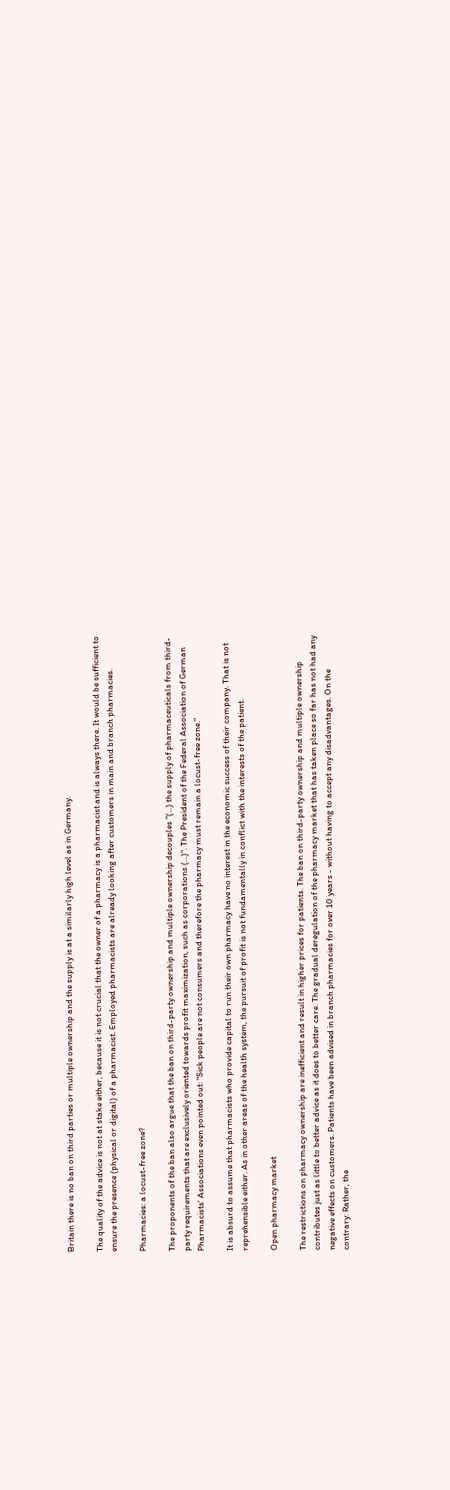Britain there is no ban on third parties or multiple ownership and the supply is at a similarly high level as in Germany.

The quality of the advice is not at stake either, because it is not crucial that the owner of a pharmacy is a pharmacist and is always there. It would be sufficient to ensure the presence (physical or digital) of a pharmacist. Employed pharmacists are already looking after customers in main and branch pharmacies.

Pharmacies: a locust-free zone?

The proponents of the ban also argue that the ban on third-party ownership and multiple ownership decouples "(...) the supply of pharmaceuticals from third-party requirements that are exclusively oriented towards profit maximization, such as corporations (...)". The President of the Federal Association of German Pharmacists' Associations even pointed out: "Sick people are not consumers and therefore the pharmacy must remain a locust-free zone."

It is absurd to assume that pharmacists who provide capital to run their own pharmacy have no interest in the economic success of their company. That is not reprehensible either. As in other areas of the health system, the pursuit of profit is not fundamentally in conflict with the interests of the patient.

Open pharmacy market

The restrictions on pharmacy ownership are inefficient and result in higher prices for patients. The ban on third-party ownership and multiple ownership contributes just as little to better advice as it does to better care. The gradual deregulation of the pharmacy market that has taken place so far has not had any negative effects on customers. Patients have been advised in branch pharmacies for over 10 years - without having to accept any disadvantages. On the contrary: Rather, the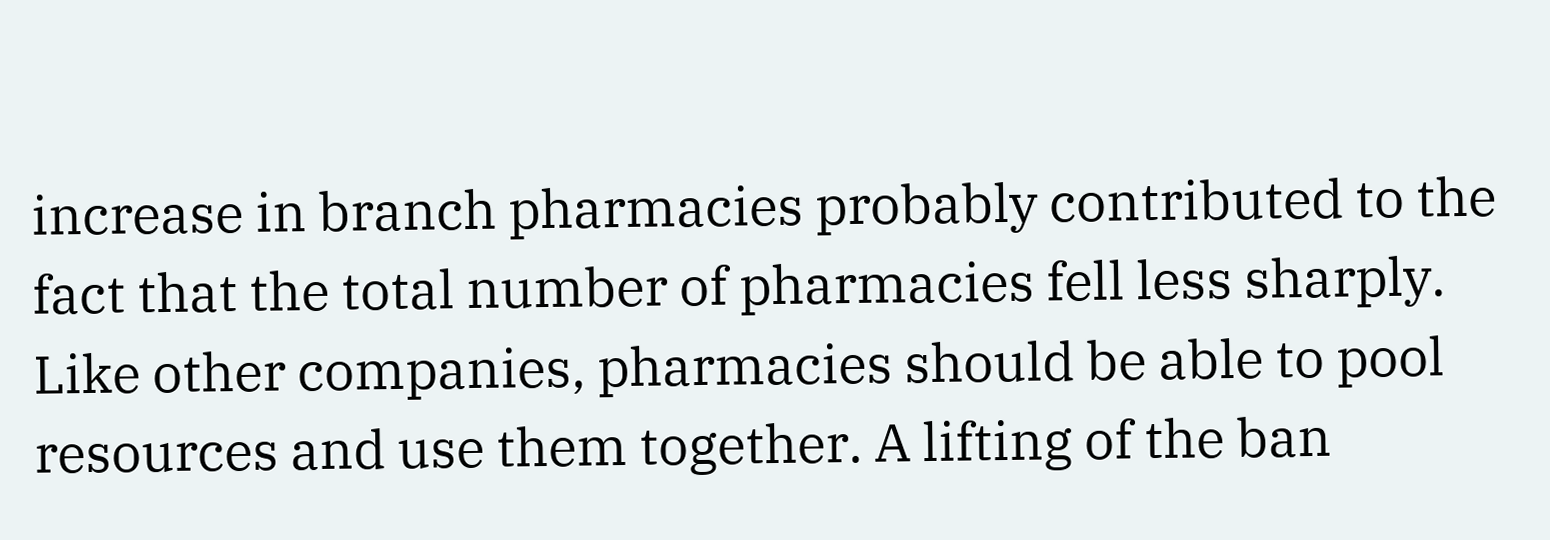increase in branch pharmacies probably contributed to the fact that the total number of pharmacies fell less sharply. Like other companies, pharmacies should be able to pool resources and use them together. A lifting of the ban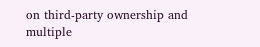on third-party ownership and multiple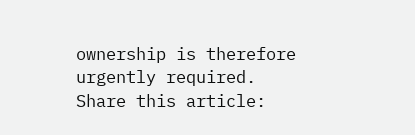ownership is therefore urgently required.
Share this article: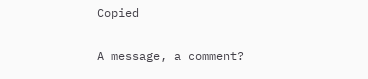Copied

A message, a comment?